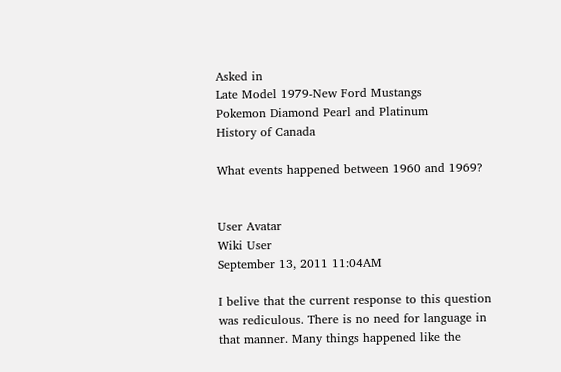Asked in
Late Model 1979-New Ford Mustangs
Pokemon Diamond Pearl and Platinum
History of Canada

What events happened between 1960 and 1969?


User Avatar
Wiki User
September 13, 2011 11:04AM

I belive that the current response to this question was rediculous. There is no need for language in that manner. Many things happened like the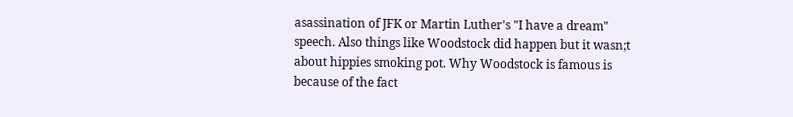asassination of JFK or Martin Luther's "I have a dream" speech. Also things like Woodstock did happen but it wasn;t about hippies smoking pot. Why Woodstock is famous is because of the fact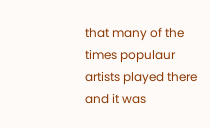that many of the times populaur artists played there and it was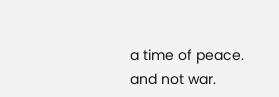a time of peace. and not war.